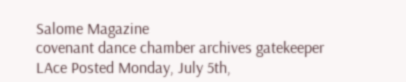Salome Magazine
covenant dance chamber archives gatekeeper
LAce Posted Monday, July 5th,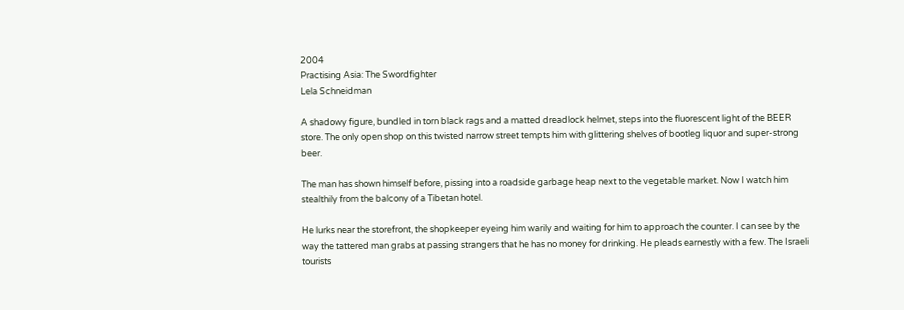2004
Practising Asia: The Swordfighter
Lela Schneidman

A shadowy figure, bundled in torn black rags and a matted dreadlock helmet, steps into the fluorescent light of the BEER store. The only open shop on this twisted narrow street tempts him with glittering shelves of bootleg liquor and super-strong beer.

The man has shown himself before, pissing into a roadside garbage heap next to the vegetable market. Now I watch him stealthily from the balcony of a Tibetan hotel.

He lurks near the storefront, the shopkeeper eyeing him warily and waiting for him to approach the counter. I can see by the way the tattered man grabs at passing strangers that he has no money for drinking. He pleads earnestly with a few. The Israeli tourists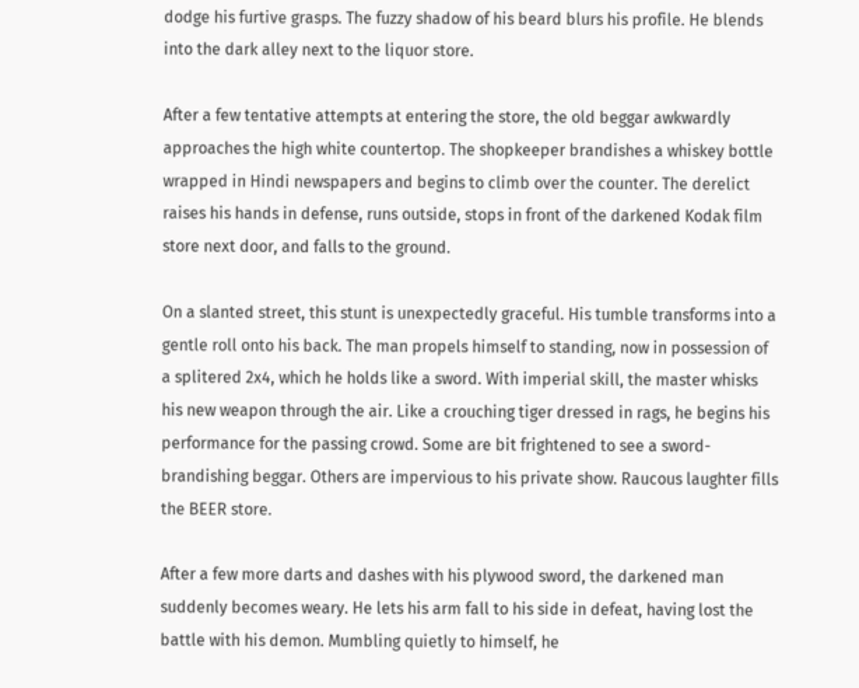dodge his furtive grasps. The fuzzy shadow of his beard blurs his profile. He blends into the dark alley next to the liquor store.

After a few tentative attempts at entering the store, the old beggar awkwardly approaches the high white countertop. The shopkeeper brandishes a whiskey bottle wrapped in Hindi newspapers and begins to climb over the counter. The derelict raises his hands in defense, runs outside, stops in front of the darkened Kodak film store next door, and falls to the ground.

On a slanted street, this stunt is unexpectedly graceful. His tumble transforms into a gentle roll onto his back. The man propels himself to standing, now in possession of a splitered 2x4, which he holds like a sword. With imperial skill, the master whisks his new weapon through the air. Like a crouching tiger dressed in rags, he begins his performance for the passing crowd. Some are bit frightened to see a sword-brandishing beggar. Others are impervious to his private show. Raucous laughter fills the BEER store.

After a few more darts and dashes with his plywood sword, the darkened man suddenly becomes weary. He lets his arm fall to his side in defeat, having lost the battle with his demon. Mumbling quietly to himself, he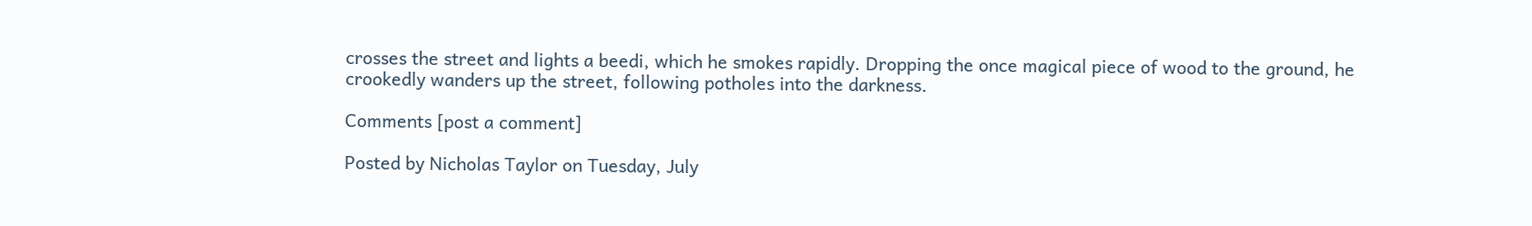crosses the street and lights a beedi, which he smokes rapidly. Dropping the once magical piece of wood to the ground, he crookedly wanders up the street, following potholes into the darkness.

Comments [post a comment]

Posted by Nicholas Taylor on Tuesday, July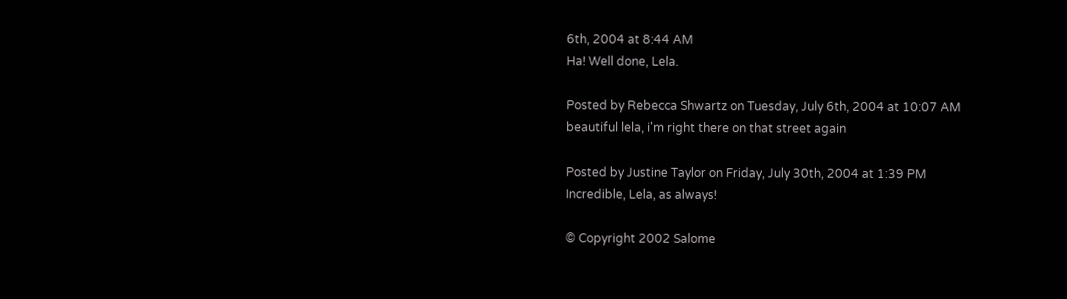6th, 2004 at 8:44 AM
Ha! Well done, Lela.

Posted by Rebecca Shwartz on Tuesday, July 6th, 2004 at 10:07 AM
beautiful lela, i'm right there on that street again

Posted by Justine Taylor on Friday, July 30th, 2004 at 1:39 PM
Incredible, Lela, as always!

© Copyright 2002 Salome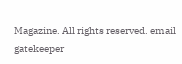Magazine. All rights reserved. email gatekeeper